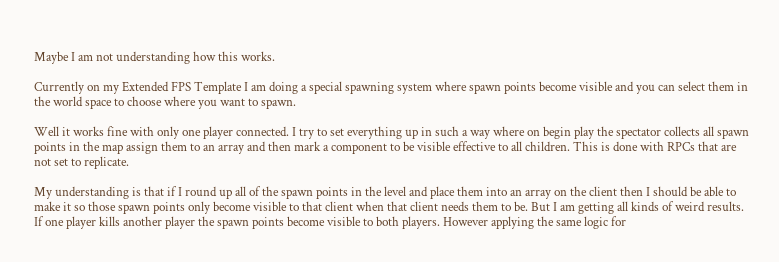Maybe I am not understanding how this works.

Currently on my Extended FPS Template I am doing a special spawning system where spawn points become visible and you can select them in the world space to choose where you want to spawn.

Well it works fine with only one player connected. I try to set everything up in such a way where on begin play the spectator collects all spawn points in the map assign them to an array and then mark a component to be visible effective to all children. This is done with RPCs that are not set to replicate.

My understanding is that if I round up all of the spawn points in the level and place them into an array on the client then I should be able to make it so those spawn points only become visible to that client when that client needs them to be. But I am getting all kinds of weird results. If one player kills another player the spawn points become visible to both players. However applying the same logic for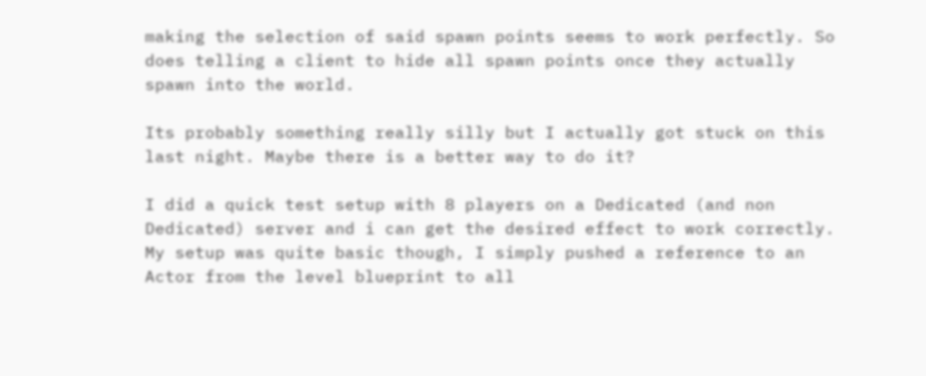making the selection of said spawn points seems to work perfectly. So does telling a client to hide all spawn points once they actually spawn into the world.

Its probably something really silly but I actually got stuck on this last night. Maybe there is a better way to do it?

I did a quick test setup with 8 players on a Dedicated (and non Dedicated) server and i can get the desired effect to work correctly. My setup was quite basic though, I simply pushed a reference to an Actor from the level blueprint to all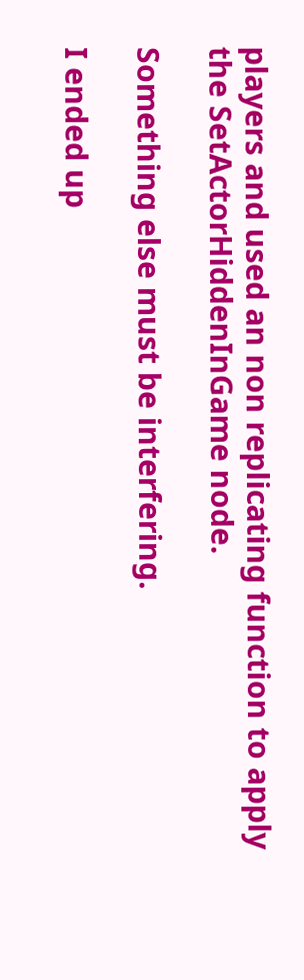players and used an non replicating function to apply the SetActorHiddenInGame node.

Something else must be interfering.

I ended up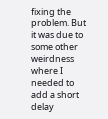fixing the problem. But it was due to some other weirdness where I needed to add a short delay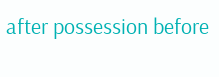after possession before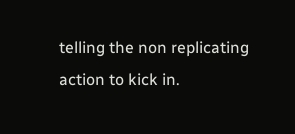telling the non replicating action to kick in.